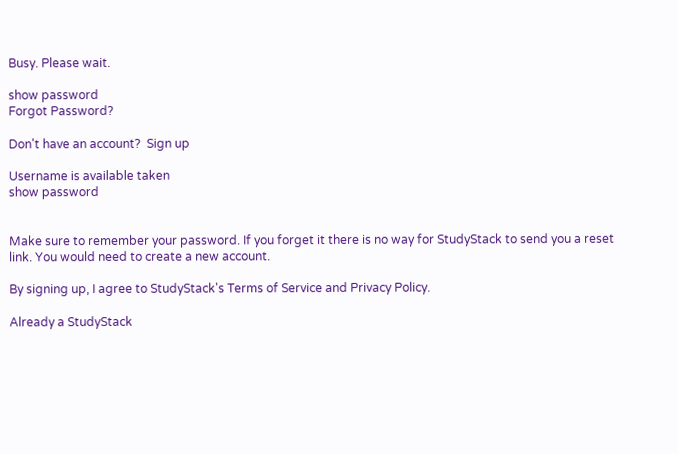Busy. Please wait.

show password
Forgot Password?

Don't have an account?  Sign up

Username is available taken
show password


Make sure to remember your password. If you forget it there is no way for StudyStack to send you a reset link. You would need to create a new account.

By signing up, I agree to StudyStack's Terms of Service and Privacy Policy.

Already a StudyStack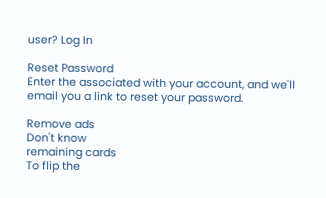user? Log In

Reset Password
Enter the associated with your account, and we'll email you a link to reset your password.

Remove ads
Don't know
remaining cards
To flip the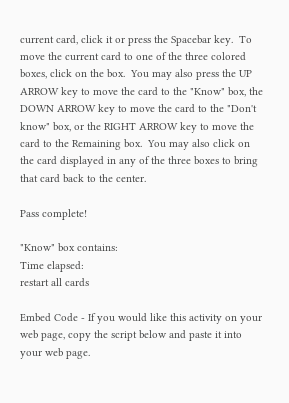current card, click it or press the Spacebar key.  To move the current card to one of the three colored boxes, click on the box.  You may also press the UP ARROW key to move the card to the "Know" box, the DOWN ARROW key to move the card to the "Don't know" box, or the RIGHT ARROW key to move the card to the Remaining box.  You may also click on the card displayed in any of the three boxes to bring that card back to the center.

Pass complete!

"Know" box contains:
Time elapsed:
restart all cards

Embed Code - If you would like this activity on your web page, copy the script below and paste it into your web page.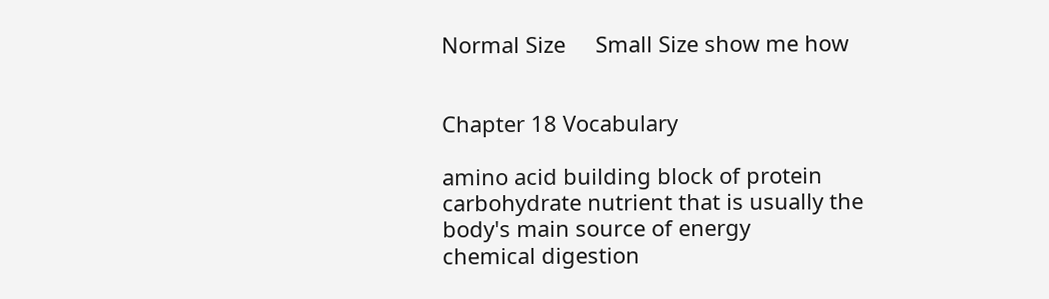Normal Size     Small Size show me how


Chapter 18 Vocabulary

amino acid building block of protein
carbohydrate nutrient that is usually the body's main source of energy
chemical digestion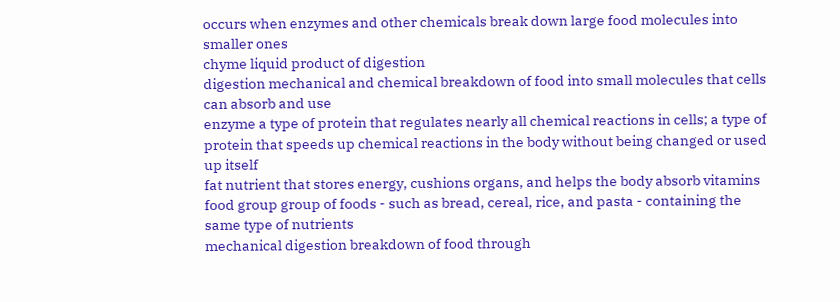occurs when enzymes and other chemicals break down large food molecules into smaller ones
chyme liquid product of digestion
digestion mechanical and chemical breakdown of food into small molecules that cells can absorb and use
enzyme a type of protein that regulates nearly all chemical reactions in cells; a type of protein that speeds up chemical reactions in the body without being changed or used up itself
fat nutrient that stores energy, cushions organs, and helps the body absorb vitamins
food group group of foods - such as bread, cereal, rice, and pasta - containing the same type of nutrients
mechanical digestion breakdown of food through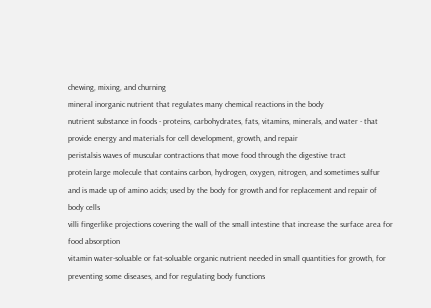chewing, mixing, and churning
mineral inorganic nutrient that regulates many chemical reactions in the body
nutrient substance in foods - proteins, carbohydrates, fats, vitamins, minerals, and water - that provide energy and materials for cell development, growth, and repair
peristalsis waves of muscular contractions that move food through the digestive tract
protein large molecule that contains carbon, hydrogen, oxygen, nitrogen, and sometimes sulfur and is made up of amino acids; used by the body for growth and for replacement and repair of body cells
villi fingerlike projections covering the wall of the small intestine that increase the surface area for food absorption
vitamin water-soluable or fat-soluable organic nutrient needed in small quantities for growth, for preventing some diseases, and for regulating body functions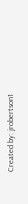Created by: jrobertson1